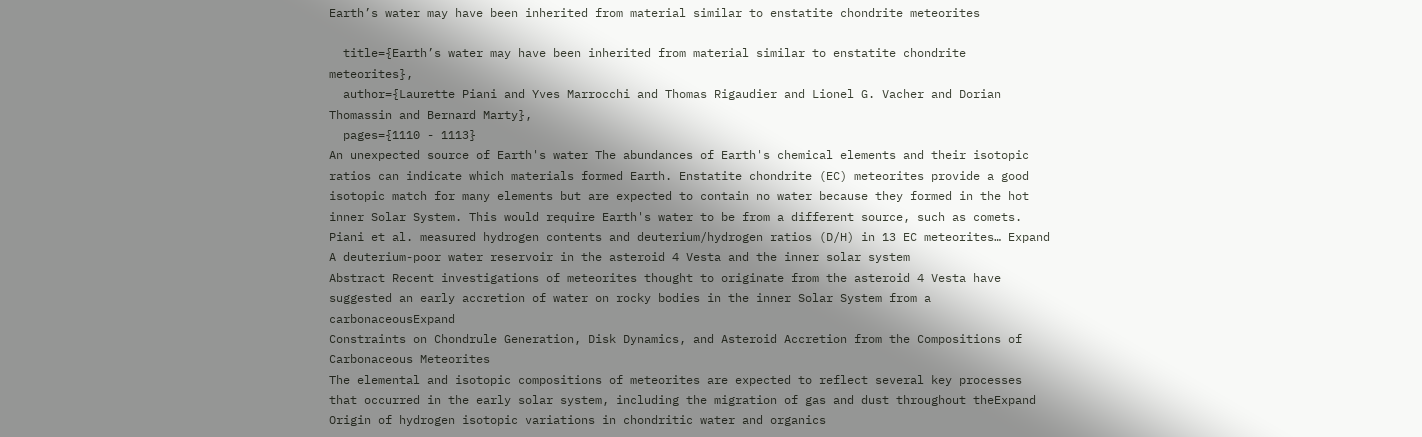Earth’s water may have been inherited from material similar to enstatite chondrite meteorites

  title={Earth’s water may have been inherited from material similar to enstatite chondrite meteorites},
  author={Laurette Piani and Yves Marrocchi and Thomas Rigaudier and Lionel G. Vacher and Dorian Thomassin and Bernard Marty},
  pages={1110 - 1113}
An unexpected source of Earth's water The abundances of Earth's chemical elements and their isotopic ratios can indicate which materials formed Earth. Enstatite chondrite (EC) meteorites provide a good isotopic match for many elements but are expected to contain no water because they formed in the hot inner Solar System. This would require Earth's water to be from a different source, such as comets. Piani et al. measured hydrogen contents and deuterium/hydrogen ratios (D/H) in 13 EC meteorites… Expand
A deuterium-poor water reservoir in the asteroid 4 Vesta and the inner solar system
Abstract Recent investigations of meteorites thought to originate from the asteroid 4 Vesta have suggested an early accretion of water on rocky bodies in the inner Solar System from a carbonaceousExpand
Constraints on Chondrule Generation, Disk Dynamics, and Asteroid Accretion from the Compositions of Carbonaceous Meteorites
The elemental and isotopic compositions of meteorites are expected to reflect several key processes that occurred in the early solar system, including the migration of gas and dust throughout theExpand
Origin of hydrogen isotopic variations in chondritic water and organics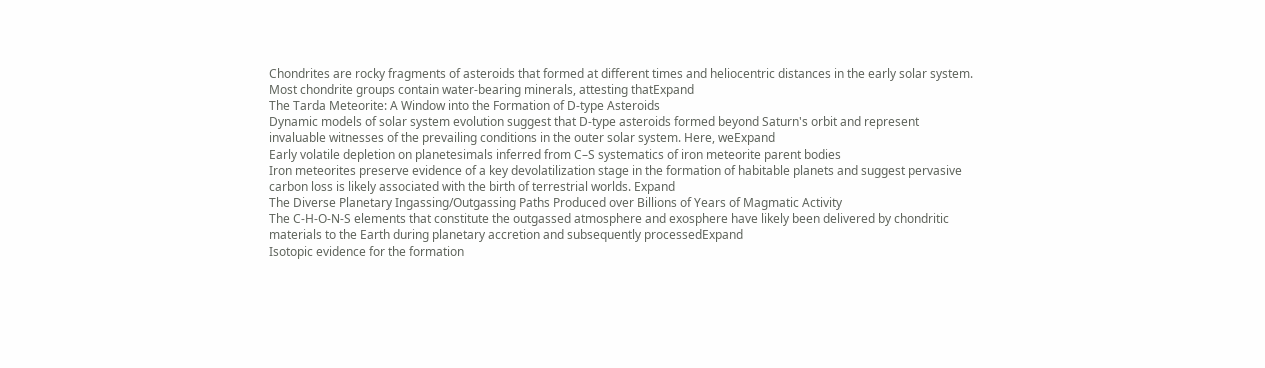Chondrites are rocky fragments of asteroids that formed at different times and heliocentric distances in the early solar system. Most chondrite groups contain water-bearing minerals, attesting thatExpand
The Tarda Meteorite: A Window into the Formation of D-type Asteroids
Dynamic models of solar system evolution suggest that D-type asteroids formed beyond Saturn's orbit and represent invaluable witnesses of the prevailing conditions in the outer solar system. Here, weExpand
Early volatile depletion on planetesimals inferred from C–S systematics of iron meteorite parent bodies
Iron meteorites preserve evidence of a key devolatilization stage in the formation of habitable planets and suggest pervasive carbon loss is likely associated with the birth of terrestrial worlds. Expand
The Diverse Planetary Ingassing/Outgassing Paths Produced over Billions of Years of Magmatic Activity
The C-H-O-N-S elements that constitute the outgassed atmosphere and exosphere have likely been delivered by chondritic materials to the Earth during planetary accretion and subsequently processedExpand
Isotopic evidence for the formation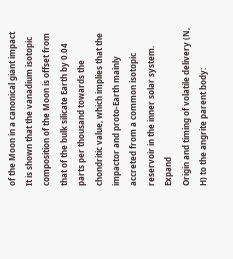of the Moon in a canonical giant impact
It is shown that the vanadium isotopic composition of the Moon is offset from that of the bulk silicate Earth by 0.04 parts per thousand towards the chondritic value, which implies that the impactor and proto-Earth mainly accreted from a common isotopic reservoir in the inner solar system. Expand
Origin and timing of volatile delivery (N, H) to the angrite parent body: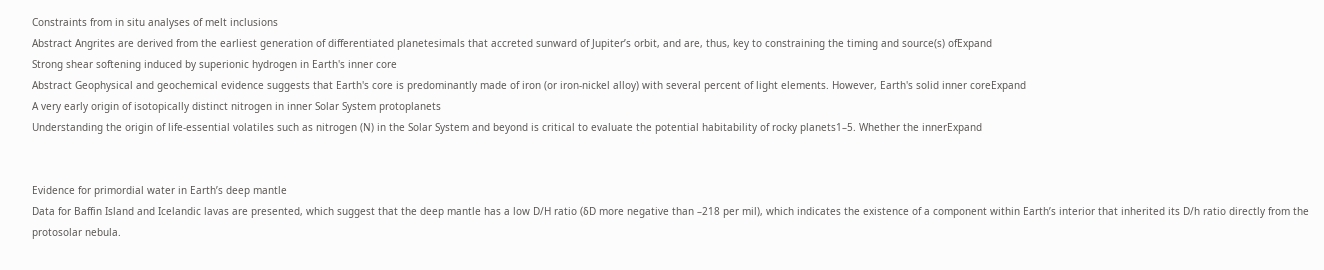Constraints from in situ analyses of melt inclusions
Abstract Angrites are derived from the earliest generation of differentiated planetesimals that accreted sunward of Jupiter’s orbit, and are, thus, key to constraining the timing and source(s) ofExpand
Strong shear softening induced by superionic hydrogen in Earth's inner core
Abstract Geophysical and geochemical evidence suggests that Earth's core is predominantly made of iron (or iron-nickel alloy) with several percent of light elements. However, Earth's solid inner coreExpand
A very early origin of isotopically distinct nitrogen in inner Solar System protoplanets
Understanding the origin of life-essential volatiles such as nitrogen (N) in the Solar System and beyond is critical to evaluate the potential habitability of rocky planets1–5. Whether the innerExpand


Evidence for primordial water in Earth’s deep mantle
Data for Baffin Island and Icelandic lavas are presented, which suggest that the deep mantle has a low D/H ratio (δD more negative than –218 per mil), which indicates the existence of a component within Earth’s interior that inherited its D/h ratio directly from the protosolar nebula.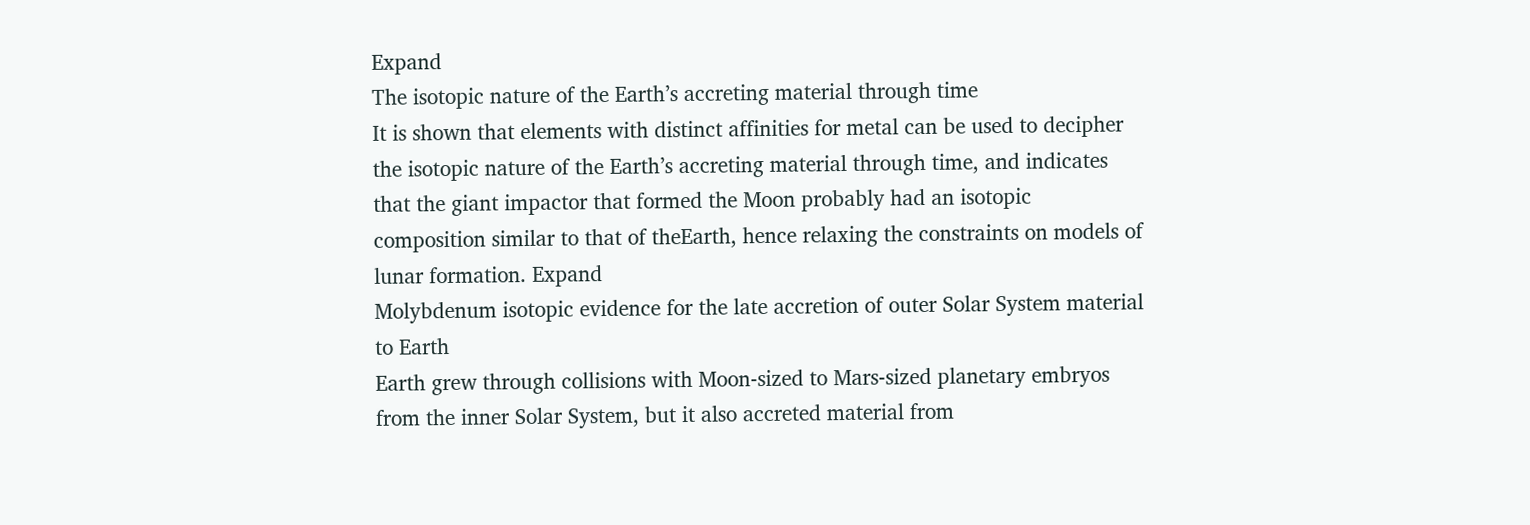Expand
The isotopic nature of the Earth’s accreting material through time
It is shown that elements with distinct affinities for metal can be used to decipher the isotopic nature of the Earth’s accreting material through time, and indicates that the giant impactor that formed the Moon probably had an isotopic composition similar to that of theEarth, hence relaxing the constraints on models of lunar formation. Expand
Molybdenum isotopic evidence for the late accretion of outer Solar System material to Earth
Earth grew through collisions with Moon-sized to Mars-sized planetary embryos from the inner Solar System, but it also accreted material from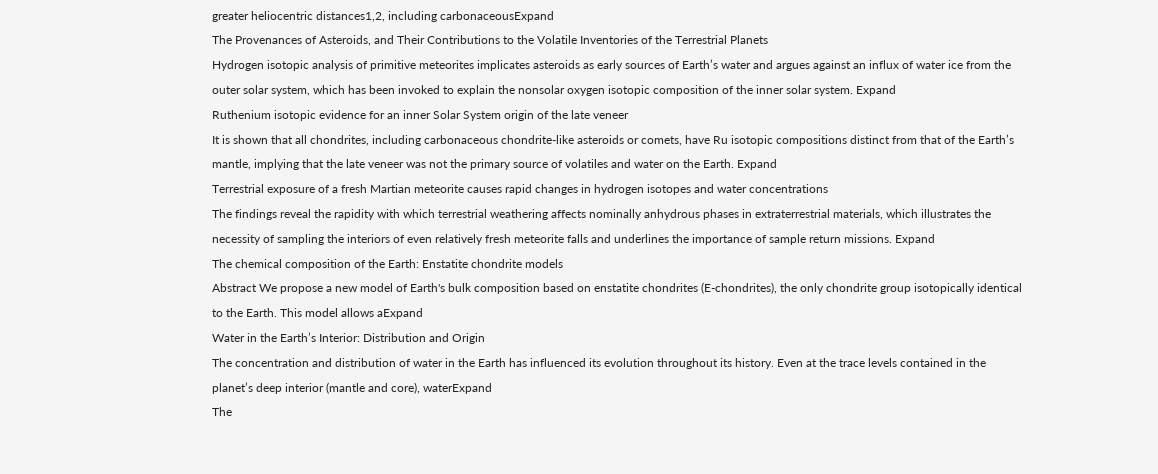greater heliocentric distances1,2, including carbonaceousExpand
The Provenances of Asteroids, and Their Contributions to the Volatile Inventories of the Terrestrial Planets
Hydrogen isotopic analysis of primitive meteorites implicates asteroids as early sources of Earth’s water and argues against an influx of water ice from the outer solar system, which has been invoked to explain the nonsolar oxygen isotopic composition of the inner solar system. Expand
Ruthenium isotopic evidence for an inner Solar System origin of the late veneer
It is shown that all chondrites, including carbonaceous chondrite-like asteroids or comets, have Ru isotopic compositions distinct from that of the Earth’s mantle, implying that the late veneer was not the primary source of volatiles and water on the Earth. Expand
Terrestrial exposure of a fresh Martian meteorite causes rapid changes in hydrogen isotopes and water concentrations
The findings reveal the rapidity with which terrestrial weathering affects nominally anhydrous phases in extraterrestrial materials, which illustrates the necessity of sampling the interiors of even relatively fresh meteorite falls and underlines the importance of sample return missions. Expand
The chemical composition of the Earth: Enstatite chondrite models
Abstract We propose a new model of Earth's bulk composition based on enstatite chondrites (E-chondrites), the only chondrite group isotopically identical to the Earth. This model allows aExpand
Water in the Earth’s Interior: Distribution and Origin
The concentration and distribution of water in the Earth has influenced its evolution throughout its history. Even at the trace levels contained in the planet’s deep interior (mantle and core), waterExpand
The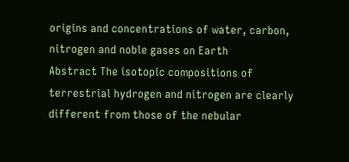origins and concentrations of water, carbon, nitrogen and noble gases on Earth
Abstract The isotopic compositions of terrestrial hydrogen and nitrogen are clearly different from those of the nebular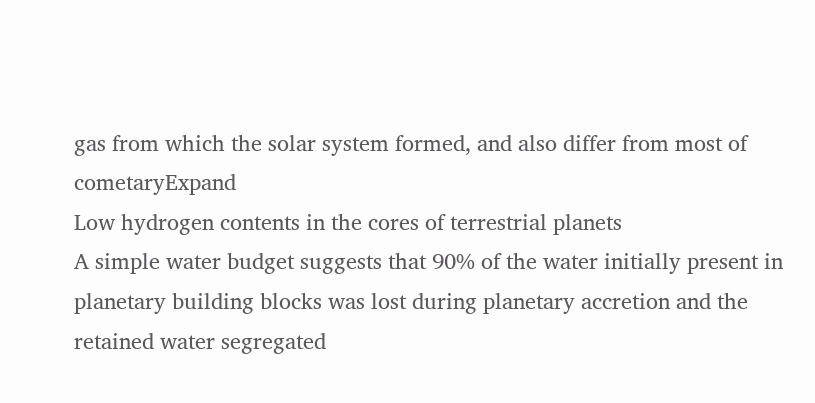gas from which the solar system formed, and also differ from most of cometaryExpand
Low hydrogen contents in the cores of terrestrial planets
A simple water budget suggests that 90% of the water initially present in planetary building blocks was lost during planetary accretion and the retained water segregated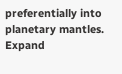preferentially into planetary mantles. Expand